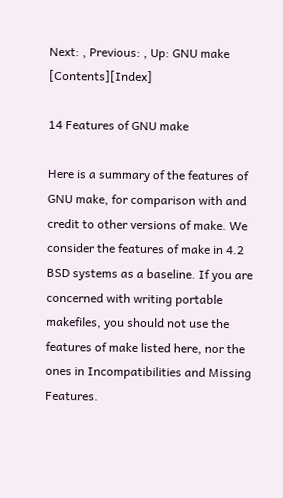Next: , Previous: , Up: GNU make   [Contents][Index]

14 Features of GNU make

Here is a summary of the features of GNU make, for comparison with and credit to other versions of make. We consider the features of make in 4.2 BSD systems as a baseline. If you are concerned with writing portable makefiles, you should not use the features of make listed here, nor the ones in Incompatibilities and Missing Features.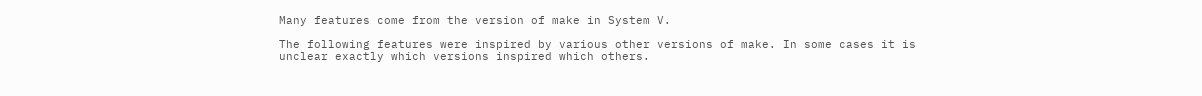Many features come from the version of make in System V.

The following features were inspired by various other versions of make. In some cases it is unclear exactly which versions inspired which others.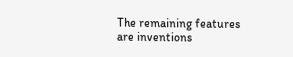The remaining features are inventions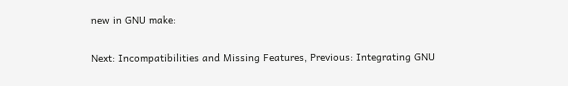new in GNU make:

Next: Incompatibilities and Missing Features, Previous: Integrating GNU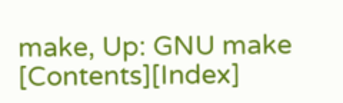make, Up: GNU make   [Contents][Index]